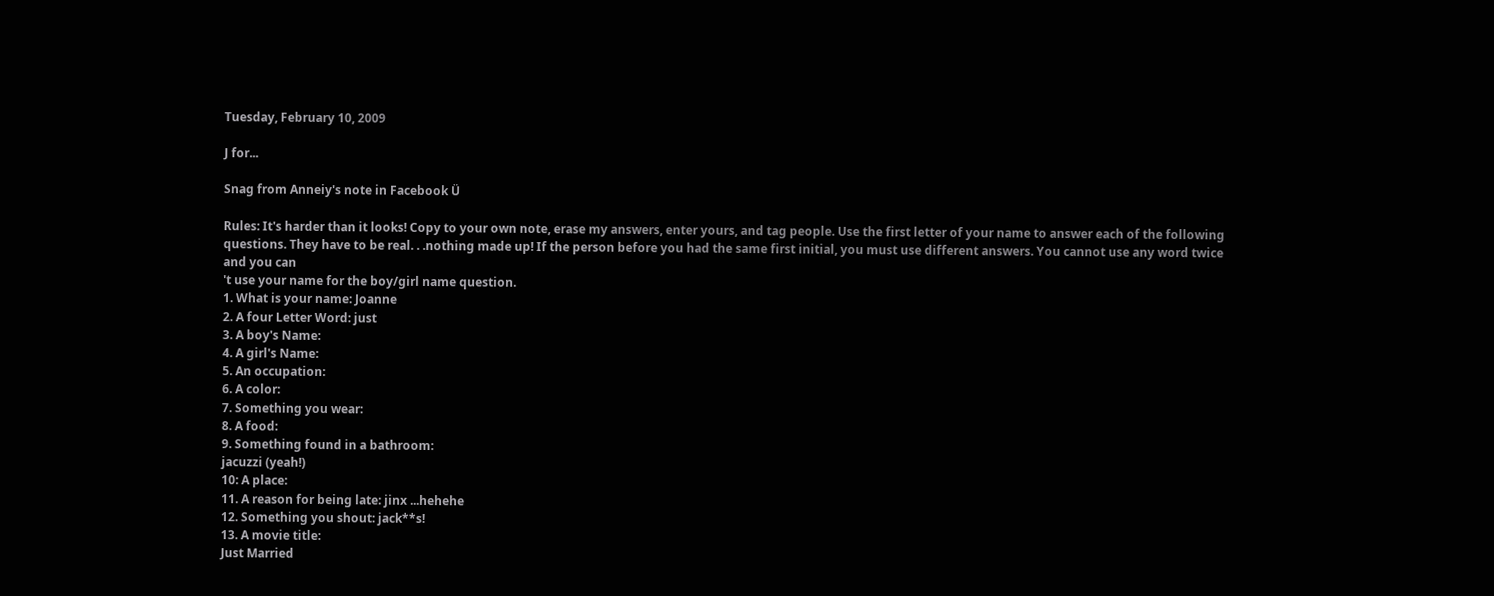Tuesday, February 10, 2009

J for...

Snag from Anneiy's note in Facebook Ü

Rules: It's harder than it looks! Copy to your own note, erase my answers, enter yours, and tag people. Use the first letter of your name to answer each of the following questions. They have to be real. . .nothing made up! If the person before you had the same first initial, you must use different answers. You cannot use any word twice and you can
't use your name for the boy/girl name question.
1. What is your name: Joanne
2. A four Letter Word: just
3. A boy's Name:
4. A girl's Name:
5. An occupation:
6. A color:
7. Something you wear:
8. A food:
9. Something found in a bathroom:
jacuzzi (yeah!)
10: A place:
11. A reason for being late: jinx ...hehehe
12. Something you shout: jack**s!
13. A movie title:
Just Married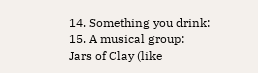14. Something you drink:
15. A musical group:
Jars of Clay (like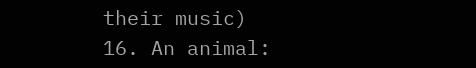their music)
16. An animal: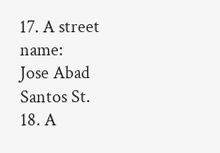17. A street name:
Jose Abad Santos St.
18. A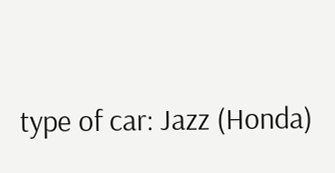type of car: Jazz (Honda)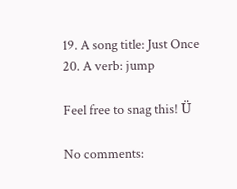19. A song title: Just Once
20. A verb: jump

Feel free to snag this! Ü

No comments: